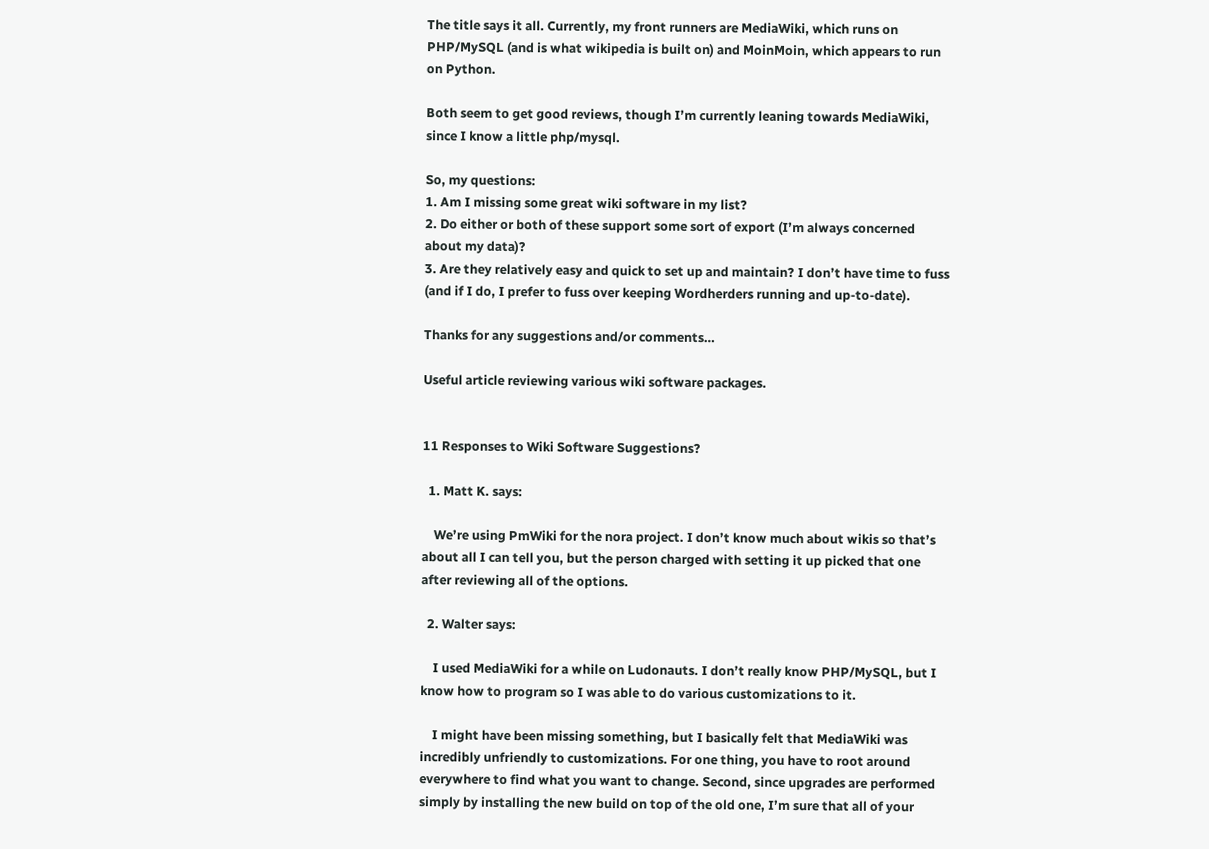The title says it all. Currently, my front runners are MediaWiki, which runs on PHP/MySQL (and is what wikipedia is built on) and MoinMoin, which appears to run on Python.

Both seem to get good reviews, though I’m currently leaning towards MediaWiki, since I know a little php/mysql.

So, my questions:
1. Am I missing some great wiki software in my list?
2. Do either or both of these support some sort of export (I’m always concerned about my data)?
3. Are they relatively easy and quick to set up and maintain? I don’t have time to fuss (and if I do, I prefer to fuss over keeping Wordherders running and up-to-date).

Thanks for any suggestions and/or comments…

Useful article reviewing various wiki software packages.


11 Responses to Wiki Software Suggestions?

  1. Matt K. says:

    We’re using PmWiki for the nora project. I don’t know much about wikis so that’s about all I can tell you, but the person charged with setting it up picked that one after reviewing all of the options.

  2. Walter says:

    I used MediaWiki for a while on Ludonauts. I don’t really know PHP/MySQL, but I know how to program so I was able to do various customizations to it.

    I might have been missing something, but I basically felt that MediaWiki was incredibly unfriendly to customizations. For one thing, you have to root around everywhere to find what you want to change. Second, since upgrades are performed simply by installing the new build on top of the old one, I’m sure that all of your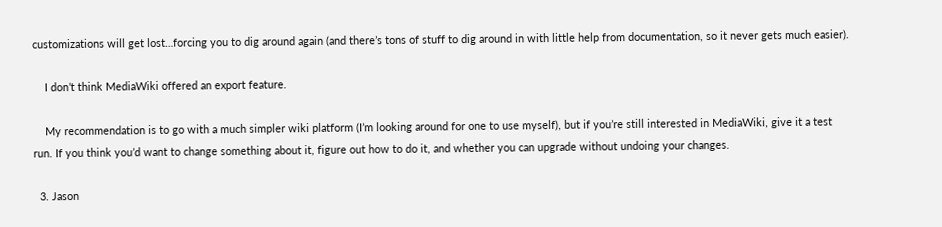customizations will get lost…forcing you to dig around again (and there’s tons of stuff to dig around in with little help from documentation, so it never gets much easier).

    I don’t think MediaWiki offered an export feature.

    My recommendation is to go with a much simpler wiki platform (I’m looking around for one to use myself), but if you’re still interested in MediaWiki, give it a test run. If you think you’d want to change something about it, figure out how to do it, and whether you can upgrade without undoing your changes.

  3. Jason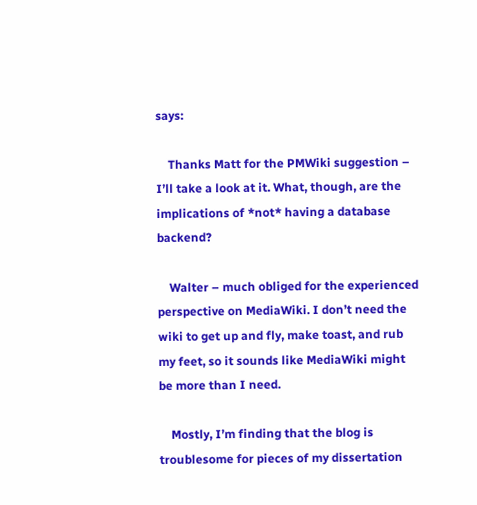says:

    Thanks Matt for the PMWiki suggestion – I’ll take a look at it. What, though, are the implications of *not* having a database backend?

    Walter – much obliged for the experienced perspective on MediaWiki. I don’t need the wiki to get up and fly, make toast, and rub my feet, so it sounds like MediaWiki might be more than I need.

    Mostly, I’m finding that the blog is troublesome for pieces of my dissertation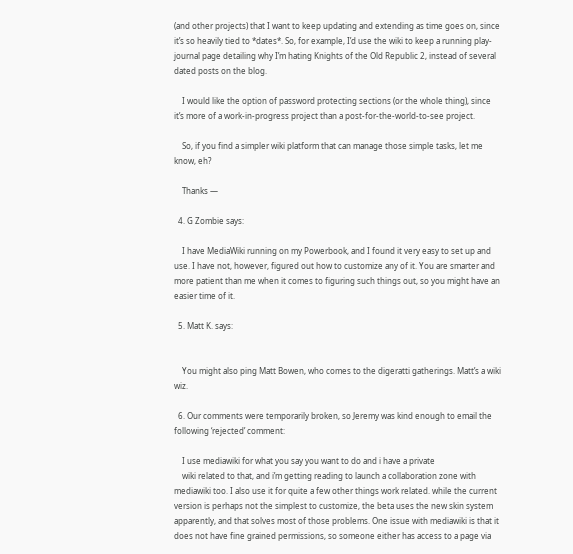(and other projects) that I want to keep updating and extending as time goes on, since it’s so heavily tied to *dates*. So, for example, I’d use the wiki to keep a running play-journal page detailing why I’m hating Knights of the Old Republic 2, instead of several dated posts on the blog.

    I would like the option of password protecting sections (or the whole thing), since it’s more of a work-in-progress project than a post-for-the-world-to-see project.

    So, if you find a simpler wiki platform that can manage those simple tasks, let me know, eh?

    Thanks —

  4. G Zombie says:

    I have MediaWiki running on my Powerbook, and I found it very easy to set up and use. I have not, however, figured out how to customize any of it. You are smarter and more patient than me when it comes to figuring such things out, so you might have an easier time of it.

  5. Matt K. says:


    You might also ping Matt Bowen, who comes to the digeratti gatherings. Matt’s a wiki wiz.

  6. Our comments were temporarily broken, so Jeremy was kind enough to email the following ‘rejected’ comment:

    I use mediawiki for what you say you want to do and i have a private
    wiki related to that, and i’m getting reading to launch a collaboration zone with mediawiki too. I also use it for quite a few other things work related. while the current version is perhaps not the simplest to customize, the beta uses the new skin system apparently, and that solves most of those problems. One issue with mediawiki is that it does not have fine grained permissions, so someone either has access to a page via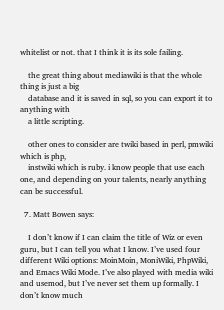whitelist or not. that I think it is its sole failing.

    the great thing about mediawiki is that the whole thing is just a big
    database and it is saved in sql, so you can export it to anything with
    a little scripting.

    other ones to consider are twiki based in perl, pmwiki which is php,
    instwiki which is ruby. i know people that use each one, and depending on your talents, nearly anything can be successful.

  7. Matt Bowen says:

    I don’t know if I can claim the title of Wiz or even guru, but I can tell you what I know. I’ve used four different Wiki options: MoinMoin, MoniWiki, PhpWiki, and Emacs Wiki Mode. I’ve also played with media wiki and usemod, but I’ve never set them up formally. I don’t know much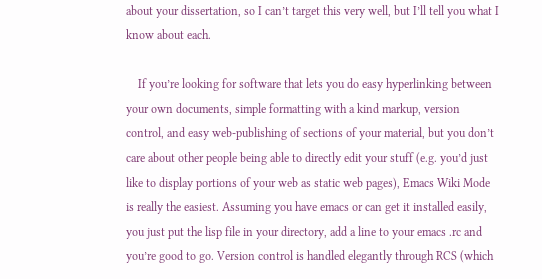about your dissertation, so I can’t target this very well, but I’ll tell you what I know about each.

    If you’re looking for software that lets you do easy hyperlinking between your own documents, simple formatting with a kind markup, version control, and easy web-publishing of sections of your material, but you don’t care about other people being able to directly edit your stuff (e.g. you’d just like to display portions of your web as static web pages), Emacs Wiki Mode is really the easiest. Assuming you have emacs or can get it installed easily, you just put the lisp file in your directory, add a line to your emacs .rc and you’re good to go. Version control is handled elegantly through RCS (which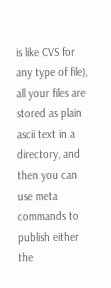is like CVS for any type of file), all your files are stored as plain ascii text in a directory, and then you can use meta commands to publish either the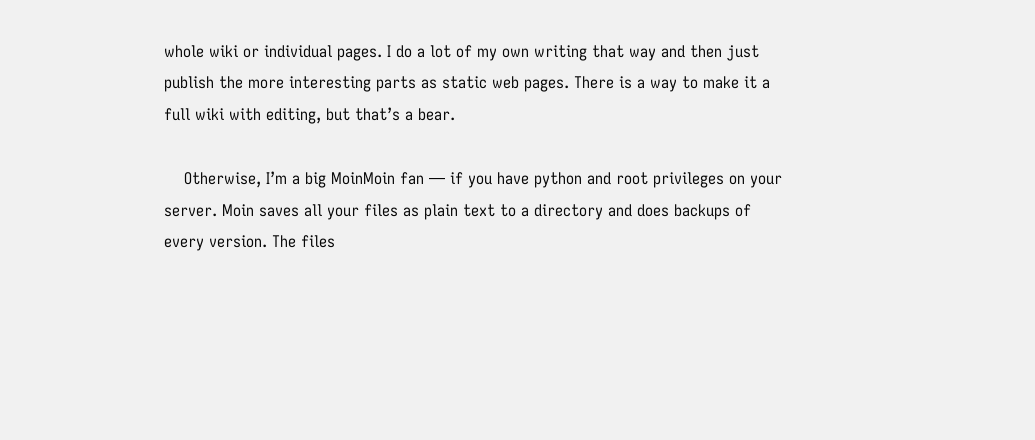whole wiki or individual pages. I do a lot of my own writing that way and then just publish the more interesting parts as static web pages. There is a way to make it a full wiki with editing, but that’s a bear.

    Otherwise, I’m a big MoinMoin fan — if you have python and root privileges on your server. Moin saves all your files as plain text to a directory and does backups of every version. The files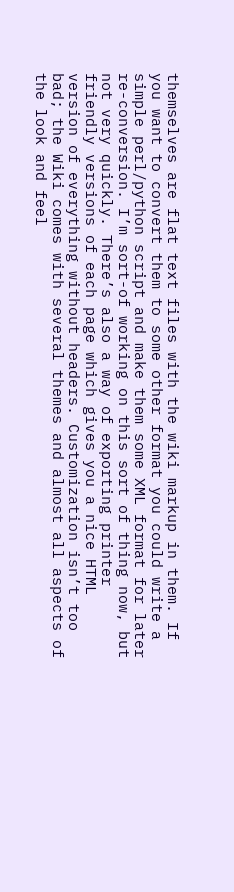themselves are flat text files with the wiki markup in them. If you want to convert them to some other format you could write a simple perl/python script and make them some XML format for later re-conversion. I’m sort-of working on this sort of thing now, but not very quickly. There’s also a way of exporting printer friendly versions of each page which gives you a nice HTML version of everything without headers. Customization isn’t too bad; the Wiki comes with several themes and almost all aspects of the look and feel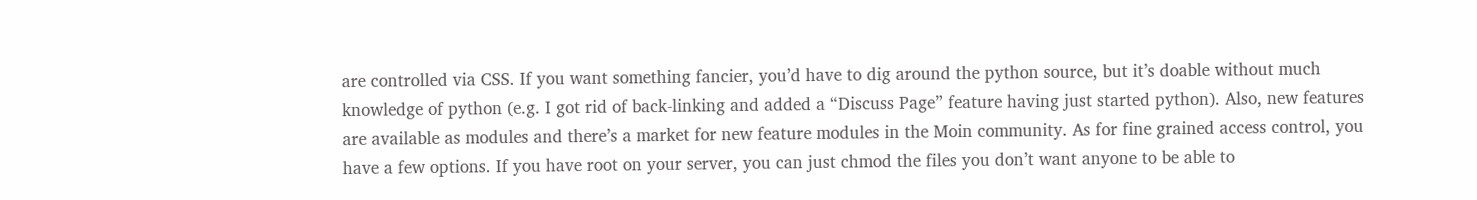are controlled via CSS. If you want something fancier, you’d have to dig around the python source, but it’s doable without much knowledge of python (e.g. I got rid of back-linking and added a “Discuss Page” feature having just started python). Also, new features are available as modules and there’s a market for new feature modules in the Moin community. As for fine grained access control, you have a few options. If you have root on your server, you can just chmod the files you don’t want anyone to be able to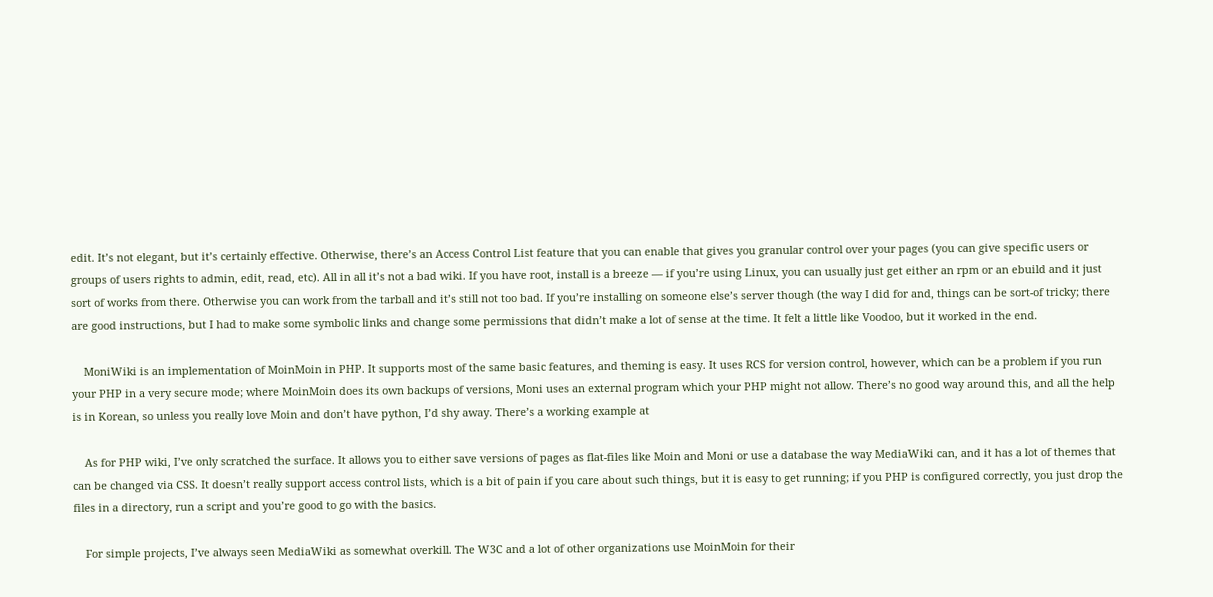edit. It’s not elegant, but it’s certainly effective. Otherwise, there’s an Access Control List feature that you can enable that gives you granular control over your pages (you can give specific users or groups of users rights to admin, edit, read, etc). All in all it’s not a bad wiki. If you have root, install is a breeze — if you’re using Linux, you can usually just get either an rpm or an ebuild and it just sort of works from there. Otherwise you can work from the tarball and it’s still not too bad. If you’re installing on someone else’s server though (the way I did for and, things can be sort-of tricky; there are good instructions, but I had to make some symbolic links and change some permissions that didn’t make a lot of sense at the time. It felt a little like Voodoo, but it worked in the end.

    MoniWiki is an implementation of MoinMoin in PHP. It supports most of the same basic features, and theming is easy. It uses RCS for version control, however, which can be a problem if you run your PHP in a very secure mode; where MoinMoin does its own backups of versions, Moni uses an external program which your PHP might not allow. There’s no good way around this, and all the help is in Korean, so unless you really love Moin and don’t have python, I’d shy away. There’s a working example at

    As for PHP wiki, I’ve only scratched the surface. It allows you to either save versions of pages as flat-files like Moin and Moni or use a database the way MediaWiki can, and it has a lot of themes that can be changed via CSS. It doesn’t really support access control lists, which is a bit of pain if you care about such things, but it is easy to get running; if you PHP is configured correctly, you just drop the files in a directory, run a script and you’re good to go with the basics.

    For simple projects, I’ve always seen MediaWiki as somewhat overkill. The W3C and a lot of other organizations use MoinMoin for their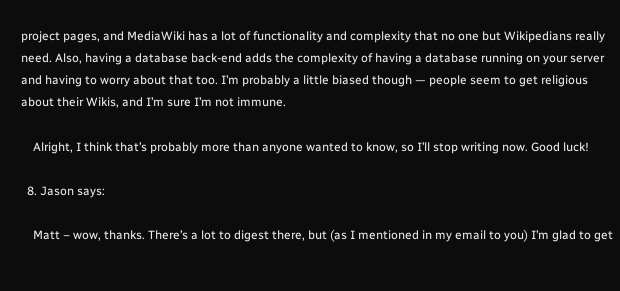project pages, and MediaWiki has a lot of functionality and complexity that no one but Wikipedians really need. Also, having a database back-end adds the complexity of having a database running on your server and having to worry about that too. I’m probably a little biased though — people seem to get religious about their Wikis, and I’m sure I’m not immune.

    Alright, I think that’s probably more than anyone wanted to know, so I’ll stop writing now. Good luck!

  8. Jason says:

    Matt – wow, thanks. There’s a lot to digest there, but (as I mentioned in my email to you) I’m glad to get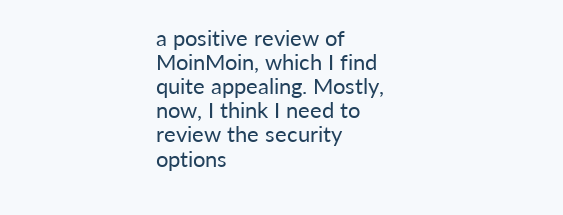a positive review of MoinMoin, which I find quite appealing. Mostly, now, I think I need to review the security options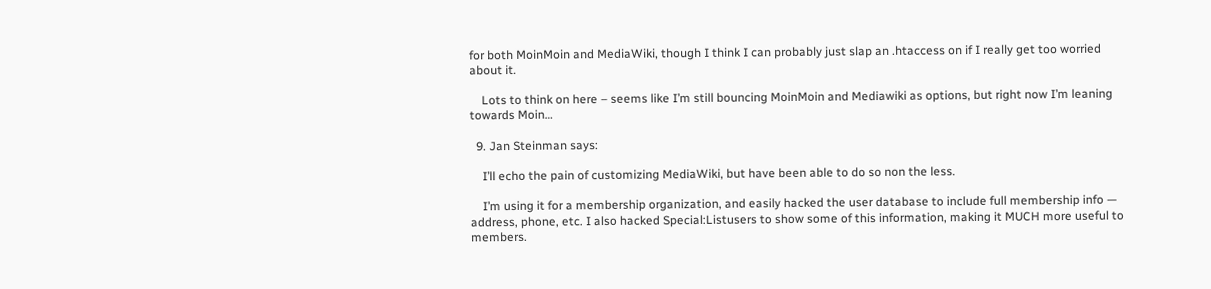for both MoinMoin and MediaWiki, though I think I can probably just slap an .htaccess on if I really get too worried about it.

    Lots to think on here – seems like I’m still bouncing MoinMoin and Mediawiki as options, but right now I’m leaning towards Moin…

  9. Jan Steinman says:

    I’ll echo the pain of customizing MediaWiki, but have been able to do so non the less.

    I’m using it for a membership organization, and easily hacked the user database to include full membership info — address, phone, etc. I also hacked Special:Listusers to show some of this information, making it MUCH more useful to members.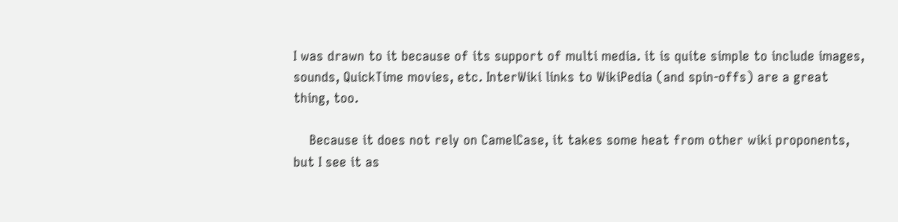I was drawn to it because of its support of multi media. it is quite simple to include images, sounds, QuickTime movies, etc. InterWiki links to WikiPedia (and spin-offs) are a great thing, too.

    Because it does not rely on CamelCase, it takes some heat from other wiki proponents, but I see it as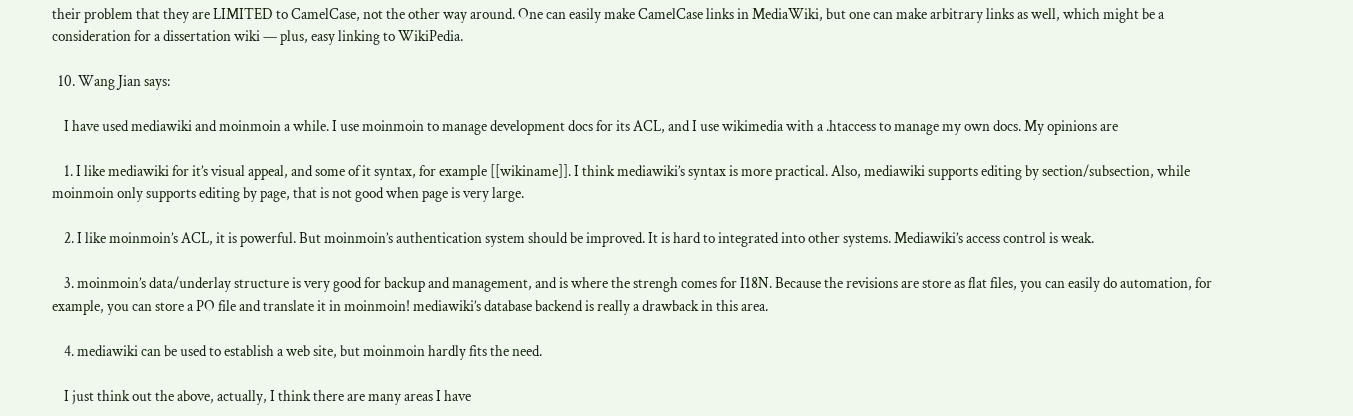their problem that they are LIMITED to CamelCase, not the other way around. One can easily make CamelCase links in MediaWiki, but one can make arbitrary links as well, which might be a consideration for a dissertation wiki — plus, easy linking to WikiPedia.

  10. Wang Jian says:

    I have used mediawiki and moinmoin a while. I use moinmoin to manage development docs for its ACL, and I use wikimedia with a .htaccess to manage my own docs. My opinions are

    1. I like mediawiki for it’s visual appeal, and some of it syntax, for example [[wikiname]]. I think mediawiki’s syntax is more practical. Also, mediawiki supports editing by section/subsection, while moinmoin only supports editing by page, that is not good when page is very large.

    2. I like moinmoin’s ACL, it is powerful. But moinmoin’s authentication system should be improved. It is hard to integrated into other systems. Mediawiki’s access control is weak.

    3. moinmoin’s data/underlay structure is very good for backup and management, and is where the strengh comes for I18N. Because the revisions are store as flat files, you can easily do automation, for example, you can store a PO file and translate it in moinmoin! mediawiki’s database backend is really a drawback in this area.

    4. mediawiki can be used to establish a web site, but moinmoin hardly fits the need.

    I just think out the above, actually, I think there are many areas I have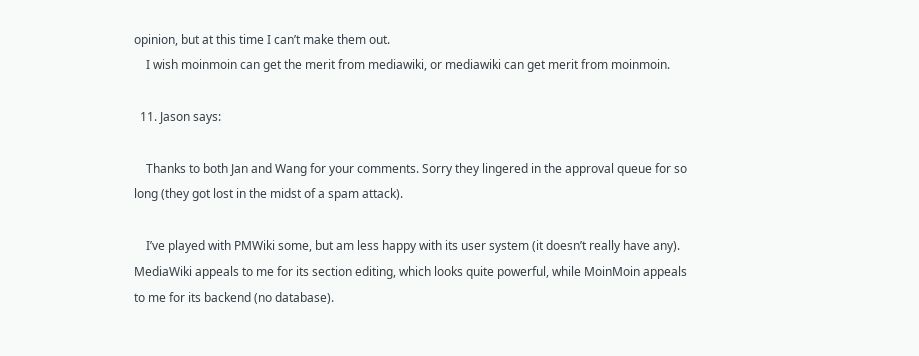opinion, but at this time I can’t make them out.
    I wish moinmoin can get the merit from mediawiki, or mediawiki can get merit from moinmoin.

  11. Jason says:

    Thanks to both Jan and Wang for your comments. Sorry they lingered in the approval queue for so long (they got lost in the midst of a spam attack).

    I’ve played with PMWiki some, but am less happy with its user system (it doesn’t really have any). MediaWiki appeals to me for its section editing, which looks quite powerful, while MoinMoin appeals to me for its backend (no database).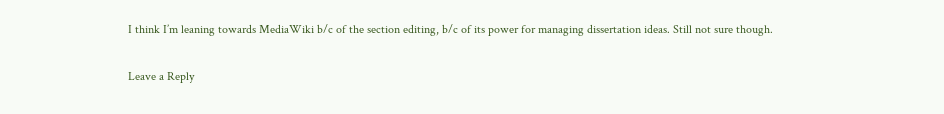I think I’m leaning towards MediaWiki b/c of the section editing, b/c of its power for managing dissertation ideas. Still not sure though.

Leave a Reply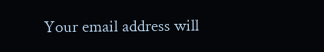Your email address will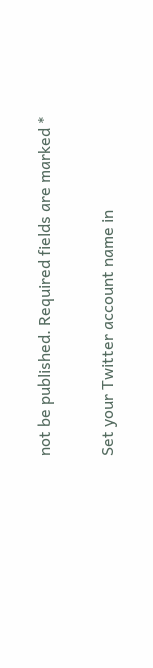not be published. Required fields are marked *

Set your Twitter account name in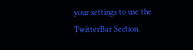your settings to use the TwitterBar Section.